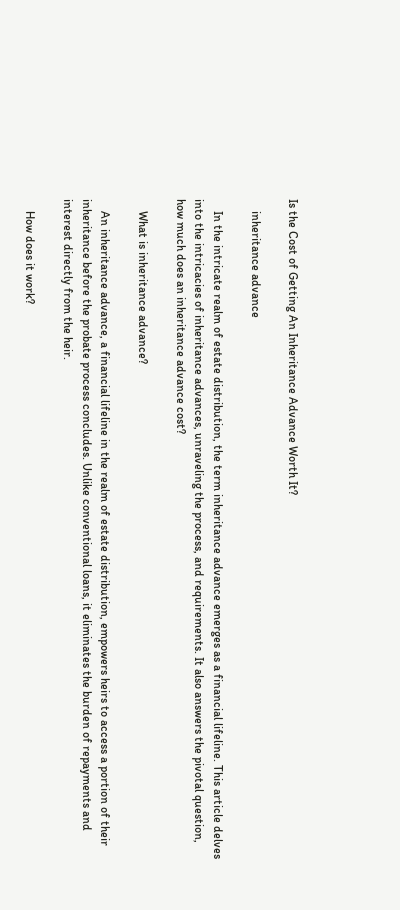Is the Cost of Getting An Inheritance Advance Worth It?

    inheritance advance

    In the intricate realm of estate distribution, the term inheritance advance emerges as a financial lifeline. This article delves into the intricacies of inheritance advances, unraveling the process, and requirements. It also answers the pivotal question, how much does an inheritance advance cost?

    What is inheritance advance?

    An inheritance advance, a financial lifeline in the realm of estate distribution, empowers heirs to access a portion of their inheritance before the probate process concludes. Unlike conventional loans, it eliminates the burden of repayments and interest directly from the heir.

    How does it work?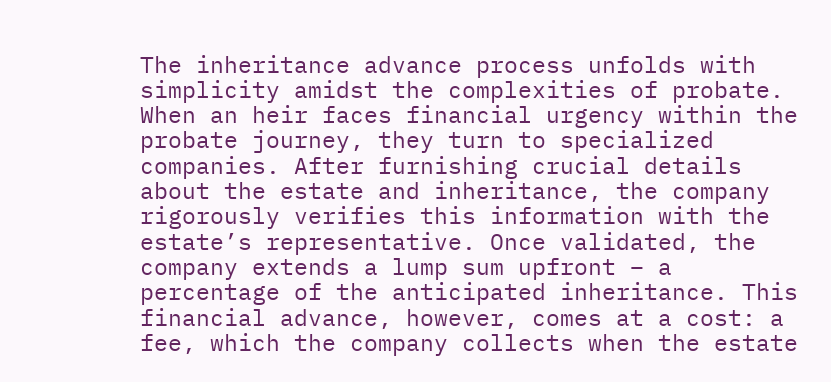The inheritance advance process unfolds with simplicity amidst the complexities of probate. When an heir faces financial urgency within the probate journey, they turn to specialized companies. After furnishing crucial details about the estate and inheritance, the company rigorously verifies this information with the estate’s representative. Once validated, the company extends a lump sum upfront – a percentage of the anticipated inheritance. This financial advance, however, comes at a cost: a fee, which the company collects when the estate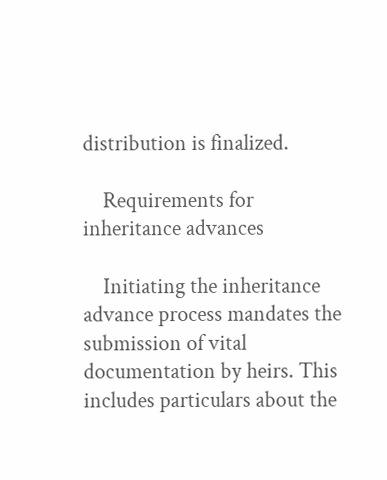distribution is finalized.

    Requirements for inheritance advances

    Initiating the inheritance advance process mandates the submission of vital documentation by heirs. This includes particulars about the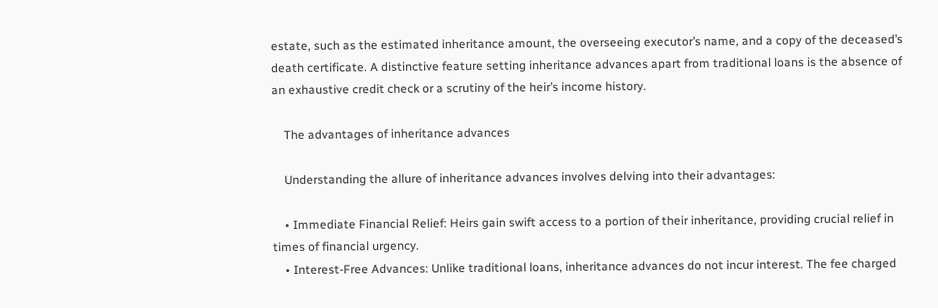estate, such as the estimated inheritance amount, the overseeing executor’s name, and a copy of the deceased’s death certificate. A distinctive feature setting inheritance advances apart from traditional loans is the absence of an exhaustive credit check or a scrutiny of the heir’s income history.

    The advantages of inheritance advances

    Understanding the allure of inheritance advances involves delving into their advantages:

    • Immediate Financial Relief: Heirs gain swift access to a portion of their inheritance, providing crucial relief in times of financial urgency.
    • Interest-Free Advances: Unlike traditional loans, inheritance advances do not incur interest. The fee charged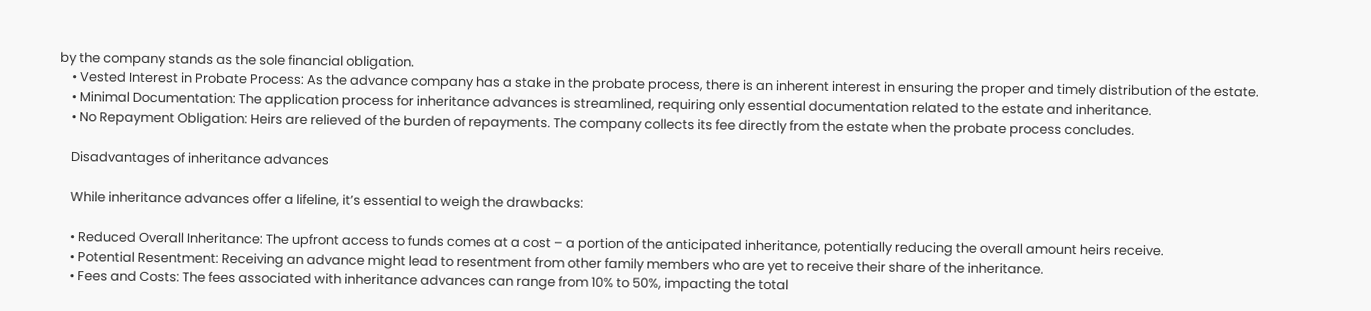by the company stands as the sole financial obligation.
    • Vested Interest in Probate Process: As the advance company has a stake in the probate process, there is an inherent interest in ensuring the proper and timely distribution of the estate.
    • Minimal Documentation: The application process for inheritance advances is streamlined, requiring only essential documentation related to the estate and inheritance.
    • No Repayment Obligation: Heirs are relieved of the burden of repayments. The company collects its fee directly from the estate when the probate process concludes.

    Disadvantages of inheritance advances

    While inheritance advances offer a lifeline, it’s essential to weigh the drawbacks:

    • Reduced Overall Inheritance: The upfront access to funds comes at a cost – a portion of the anticipated inheritance, potentially reducing the overall amount heirs receive.
    • Potential Resentment: Receiving an advance might lead to resentment from other family members who are yet to receive their share of the inheritance.
    • Fees and Costs: The fees associated with inheritance advances can range from 10% to 50%, impacting the total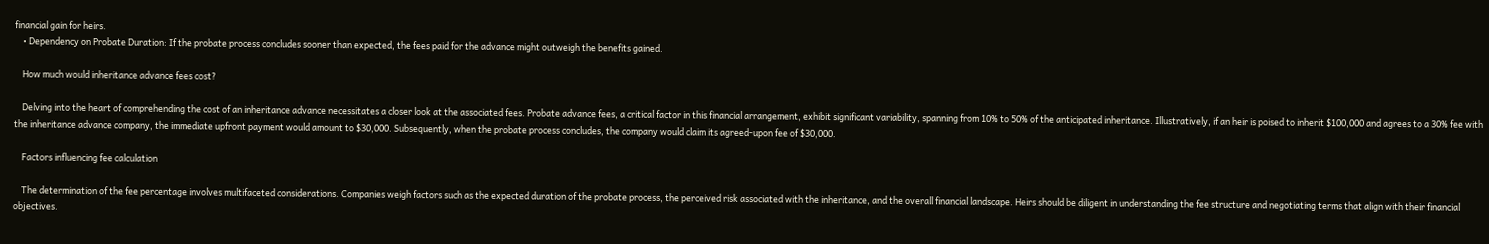financial gain for heirs.
    • Dependency on Probate Duration: If the probate process concludes sooner than expected, the fees paid for the advance might outweigh the benefits gained.

    How much would inheritance advance fees cost?

    Delving into the heart of comprehending the cost of an inheritance advance necessitates a closer look at the associated fees. Probate advance fees, a critical factor in this financial arrangement, exhibit significant variability, spanning from 10% to 50% of the anticipated inheritance. Illustratively, if an heir is poised to inherit $100,000 and agrees to a 30% fee with the inheritance advance company, the immediate upfront payment would amount to $30,000. Subsequently, when the probate process concludes, the company would claim its agreed-upon fee of $30,000.

    Factors influencing fee calculation

    The determination of the fee percentage involves multifaceted considerations. Companies weigh factors such as the expected duration of the probate process, the perceived risk associated with the inheritance, and the overall financial landscape. Heirs should be diligent in understanding the fee structure and negotiating terms that align with their financial objectives.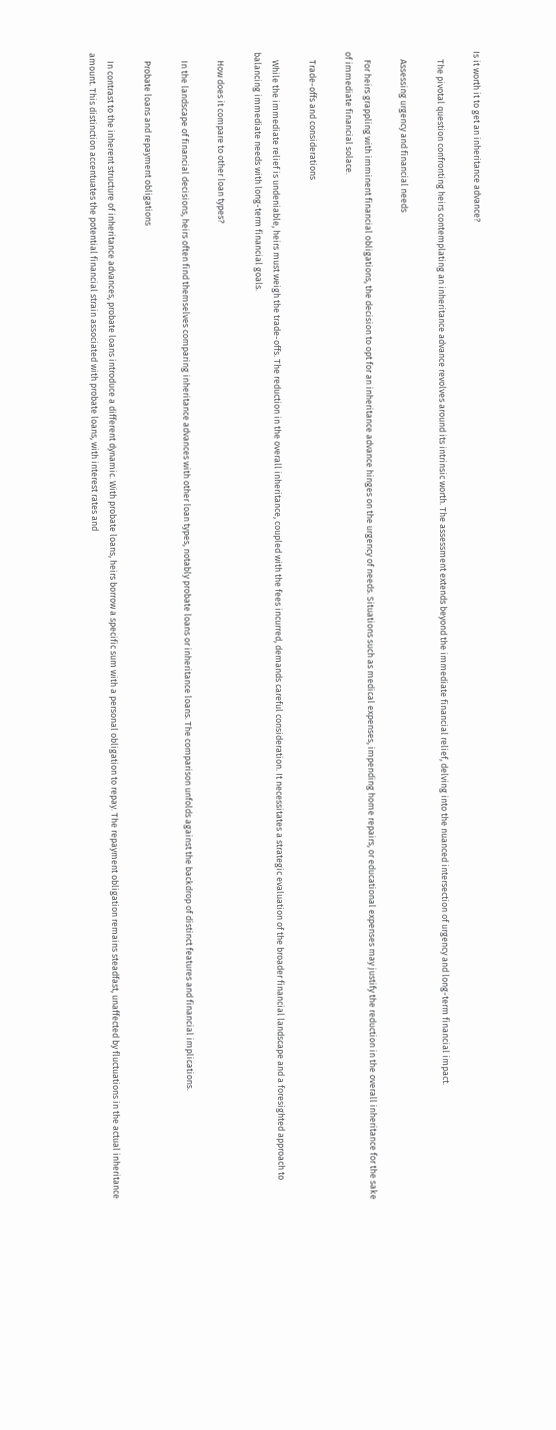Is it worth it to get an inheritance advance?

    The pivotal question confronting heirs contemplating an inheritance advance revolves around its intrinsic worth. The assessment extends beyond the immediate financial relief, delving into the nuanced intersection of urgency and long-term financial impact.

    Assessing urgency and financial needs

    For heirs grappling with imminent financial obligations, the decision to opt for an inheritance advance hinges on the urgency of needs. Situations such as medical expenses, impending home repairs, or educational expenses may justify the reduction in the overall inheritance for the sake of immediate financial solace.

    Trade-offs and considerations

    While the immediate relief is undeniable, heirs must weigh the trade-offs. The reduction in the overall inheritance, coupled with the fees incurred, demands careful consideration. It necessitates a strategic evaluation of the broader financial landscape and a foresighted approach to balancing immediate needs with long-term financial goals.

    How does it compare to other loan types?

    In the landscape of financial decisions, heirs often find themselves comparing inheritance advances with other loan types, notably probate loans or inheritance loans. The comparison unfolds against the backdrop of distinct features and financial implications.

    Probate loans and repayment obligations

    In contrast to the inherent structure of inheritance advances, probate loans introduce a different dynamic. With probate loans, heirs borrow a specific sum with a personal obligation to repay. The repayment obligation remains steadfast, unaffected by fluctuations in the actual inheritance amount. This distinction accentuates the potential financial strain associated with probate loans, with interest rates and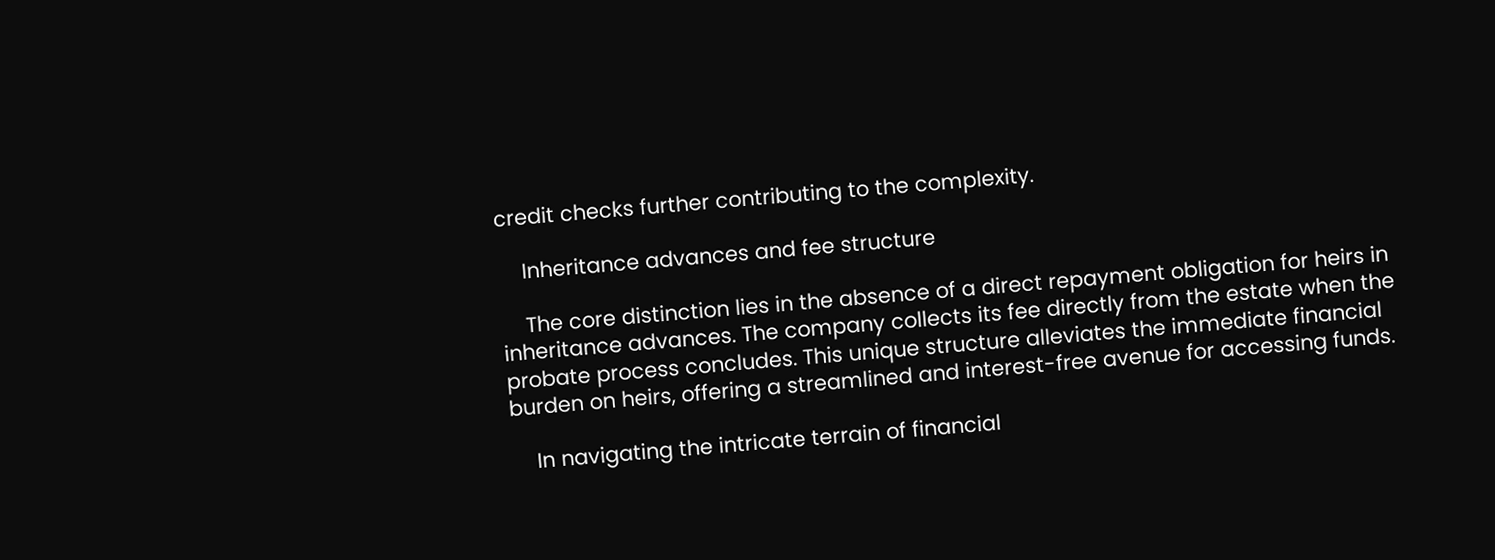credit checks further contributing to the complexity.

    Inheritance advances and fee structure

    The core distinction lies in the absence of a direct repayment obligation for heirs in inheritance advances. The company collects its fee directly from the estate when the probate process concludes. This unique structure alleviates the immediate financial burden on heirs, offering a streamlined and interest-free avenue for accessing funds.

    In navigating the intricate terrain of financial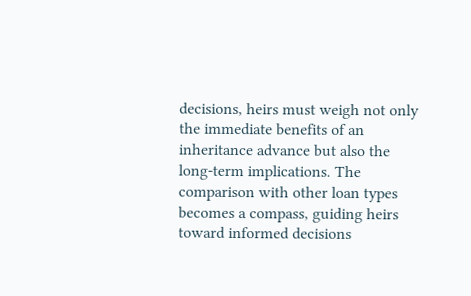decisions, heirs must weigh not only the immediate benefits of an inheritance advance but also the long-term implications. The comparison with other loan types becomes a compass, guiding heirs toward informed decisions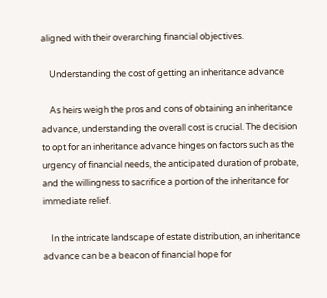aligned with their overarching financial objectives.

    Understanding the cost of getting an inheritance advance

    As heirs weigh the pros and cons of obtaining an inheritance advance, understanding the overall cost is crucial. The decision to opt for an inheritance advance hinges on factors such as the urgency of financial needs, the anticipated duration of probate, and the willingness to sacrifice a portion of the inheritance for immediate relief.

    In the intricate landscape of estate distribution, an inheritance advance can be a beacon of financial hope for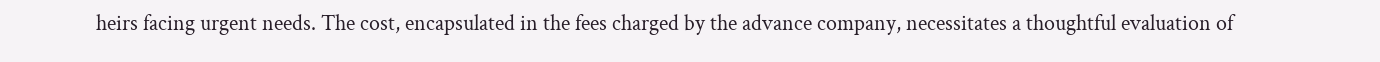heirs facing urgent needs. The cost, encapsulated in the fees charged by the advance company, necessitates a thoughtful evaluation of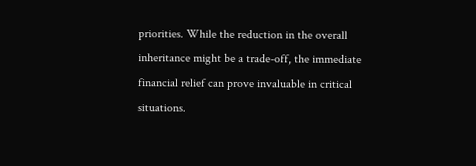priorities. While the reduction in the overall inheritance might be a trade-off, the immediate financial relief can prove invaluable in critical situations.